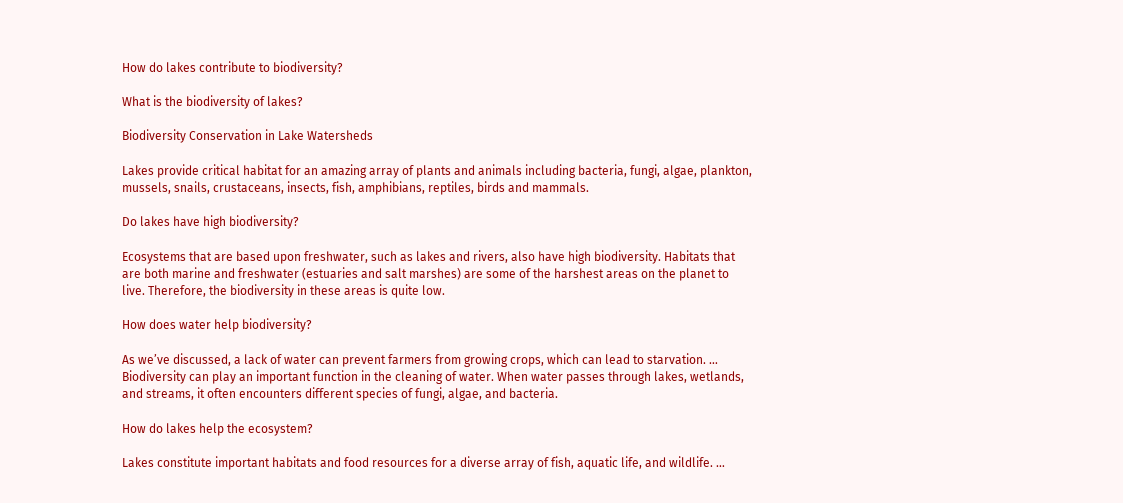How do lakes contribute to biodiversity?

What is the biodiversity of lakes?

Biodiversity Conservation in Lake Watersheds

Lakes provide critical habitat for an amazing array of plants and animals including bacteria, fungi, algae, plankton, mussels, snails, crustaceans, insects, fish, amphibians, reptiles, birds and mammals.

Do lakes have high biodiversity?

Ecosystems that are based upon freshwater, such as lakes and rivers, also have high biodiversity. Habitats that are both marine and freshwater (estuaries and salt marshes) are some of the harshest areas on the planet to live. Therefore, the biodiversity in these areas is quite low.

How does water help biodiversity?

As we’ve discussed, a lack of water can prevent farmers from growing crops, which can lead to starvation. … Biodiversity can play an important function in the cleaning of water. When water passes through lakes, wetlands, and streams, it often encounters different species of fungi, algae, and bacteria.

How do lakes help the ecosystem?

Lakes constitute important habitats and food resources for a diverse array of fish, aquatic life, and wildlife. …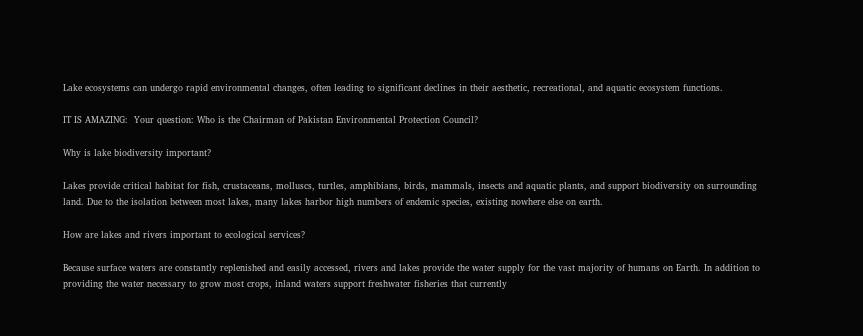Lake ecosystems can undergo rapid environmental changes, often leading to significant declines in their aesthetic, recreational, and aquatic ecosystem functions.

IT IS AMAZING:  Your question: Who is the Chairman of Pakistan Environmental Protection Council?

Why is lake biodiversity important?

Lakes provide critical habitat for fish, crustaceans, molluscs, turtles, amphibians, birds, mammals, insects and aquatic plants, and support biodiversity on surrounding land. Due to the isolation between most lakes, many lakes harbor high numbers of endemic species, existing nowhere else on earth.

How are lakes and rivers important to ecological services?

Because surface waters are constantly replenished and easily accessed, rivers and lakes provide the water supply for the vast majority of humans on Earth. In addition to providing the water necessary to grow most crops, inland waters support freshwater fisheries that currently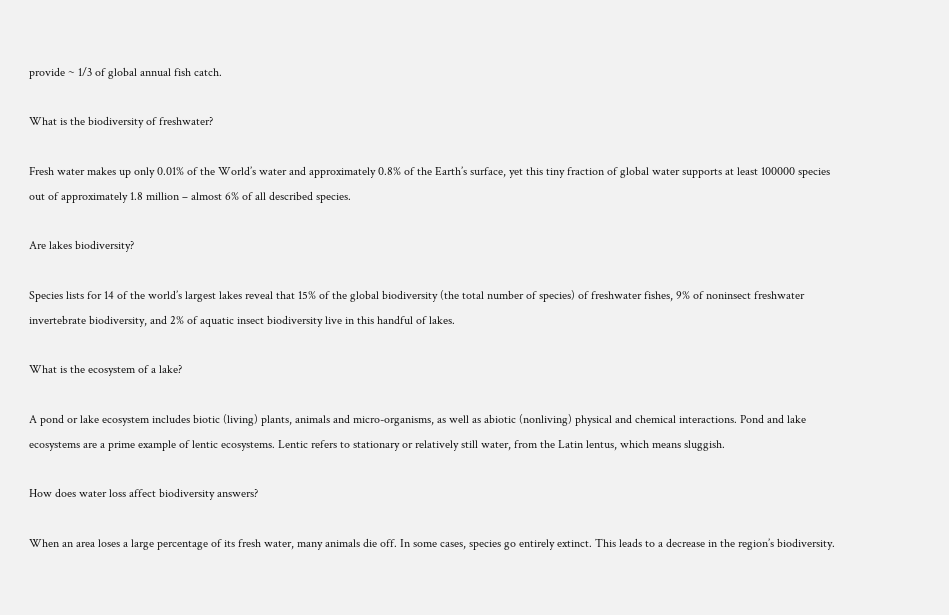provide ~ 1/3 of global annual fish catch.

What is the biodiversity of freshwater?

Fresh water makes up only 0.01% of the World’s water and approximately 0.8% of the Earth’s surface, yet this tiny fraction of global water supports at least 100000 species out of approximately 1.8 million – almost 6% of all described species.

Are lakes biodiversity?

Species lists for 14 of the world’s largest lakes reveal that 15% of the global biodiversity (the total number of species) of freshwater fishes, 9% of noninsect freshwater invertebrate biodiversity, and 2% of aquatic insect biodiversity live in this handful of lakes.

What is the ecosystem of a lake?

A pond or lake ecosystem includes biotic (living) plants, animals and micro-organisms, as well as abiotic (nonliving) physical and chemical interactions. Pond and lake ecosystems are a prime example of lentic ecosystems. Lentic refers to stationary or relatively still water, from the Latin lentus, which means sluggish.

How does water loss affect biodiversity answers?

When an area loses a large percentage of its fresh water, many animals die off. In some cases, species go entirely extinct. This leads to a decrease in the region’s biodiversity.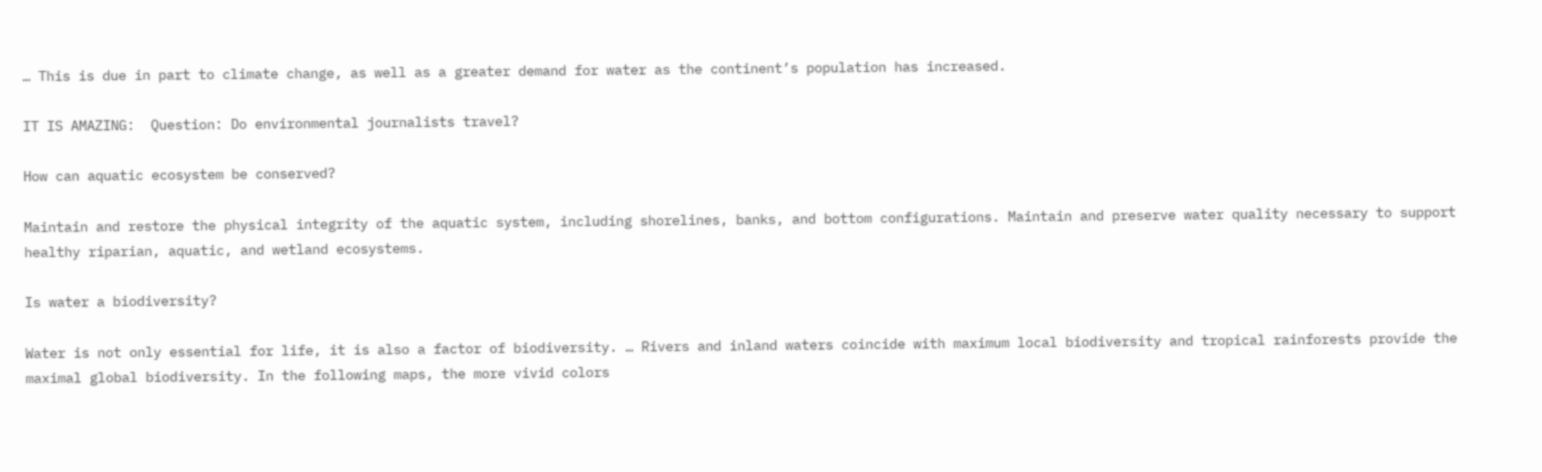… This is due in part to climate change, as well as a greater demand for water as the continent’s population has increased.

IT IS AMAZING:  Question: Do environmental journalists travel?

How can aquatic ecosystem be conserved?

Maintain and restore the physical integrity of the aquatic system, including shorelines, banks, and bottom configurations. Maintain and preserve water quality necessary to support healthy riparian, aquatic, and wetland ecosystems.

Is water a biodiversity?

Water is not only essential for life, it is also a factor of biodiversity. … Rivers and inland waters coincide with maximum local biodiversity and tropical rainforests provide the maximal global biodiversity. In the following maps, the more vivid colors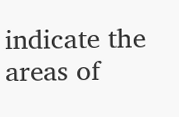indicate the areas of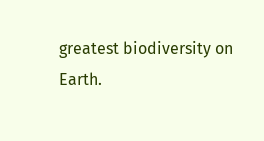greatest biodiversity on Earth.